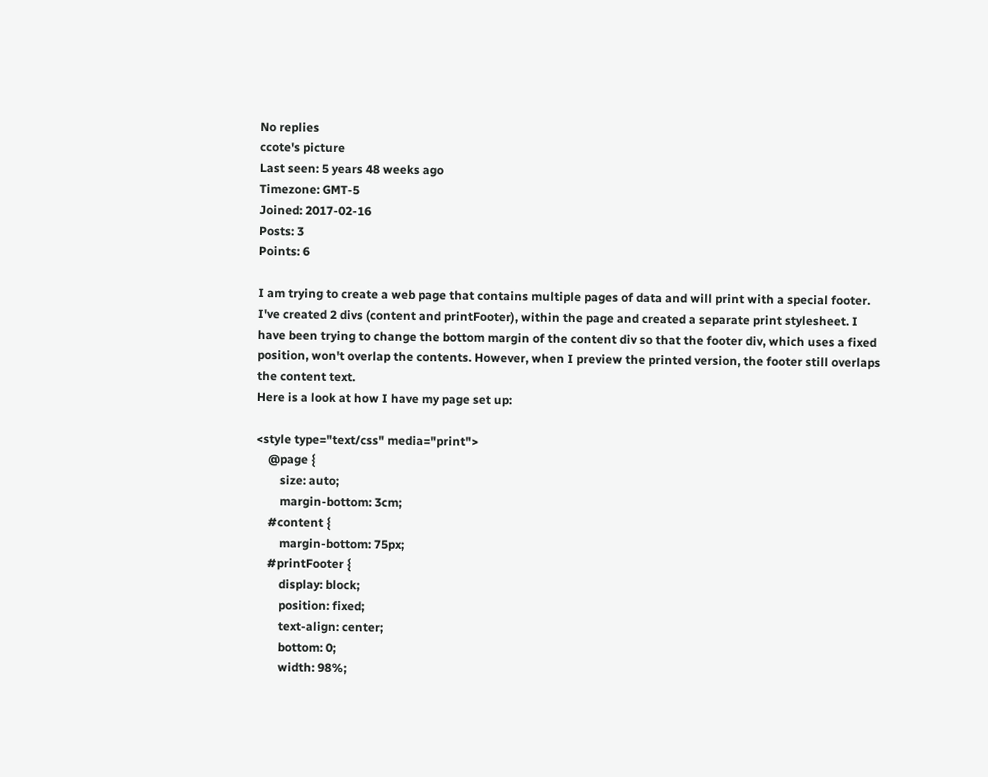No replies
ccote's picture
Last seen: 5 years 48 weeks ago
Timezone: GMT-5
Joined: 2017-02-16
Posts: 3
Points: 6

I am trying to create a web page that contains multiple pages of data and will print with a special footer. I've created 2 divs (content and printFooter), within the page and created a separate print stylesheet. I have been trying to change the bottom margin of the content div so that the footer div, which uses a fixed position, won't overlap the contents. However, when I preview the printed version, the footer still overlaps the content text.
Here is a look at how I have my page set up:

<style type="text/css" media="print">
    @page {
        size: auto;
        margin-bottom: 3cm;
    #content {
        margin-bottom: 75px;
    #printFooter {
        display: block;
        position: fixed;
        text-align: center;
        bottom: 0;
        width: 98%;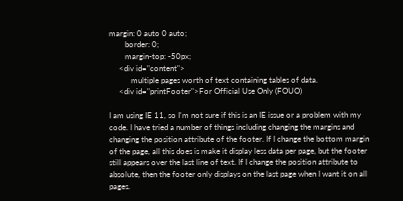margin: 0 auto 0 auto;
        border: 0;
        margin-top: -50px;
     <div id="content">
           multiple pages worth of text containing tables of data.
     <div id="printFooter">For Official Use Only (FOUO)

I am using IE 11, so I'm not sure if this is an IE issue or a problem with my code. I have tried a number of things including changing the margins and changing the position attribute of the footer. If I change the bottom margin of the page, all this does is make it display less data per page, but the footer still appears over the last line of text. If I change the position attribute to absolute, then the footer only displays on the last page when I want it on all pages.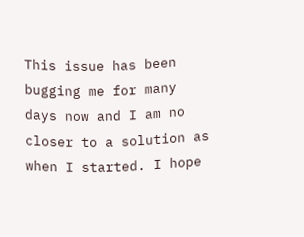This issue has been bugging me for many days now and I am no closer to a solution as when I started. I hope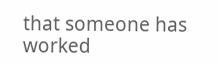that someone has worked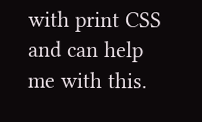with print CSS and can help me with this.